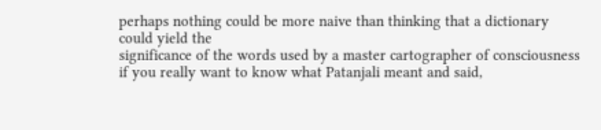perhaps nothing could be more naive than thinking that a dictionary could yield the
significance of the words used by a master cartographer of consciousness
if you really want to know what Patanjali meant and said,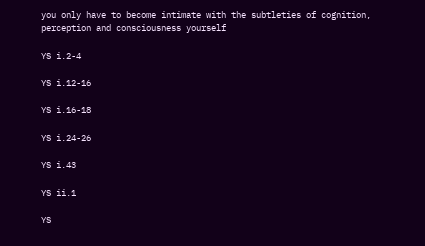you only have to become intimate with the subtleties of cognition, perception and consciousness yourself

YS i.2-4

YS i.12-16

YS i.16-18

YS i.24-26

YS i.43

YS ii.1

YS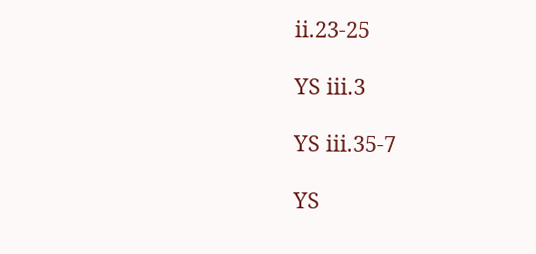ii.23-25

YS iii.3

YS iii.35-7

YS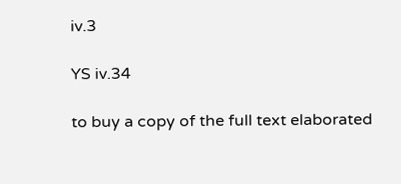iv.3

YS iv.34

to buy a copy of the full text elaborated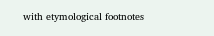with etymological footnotes